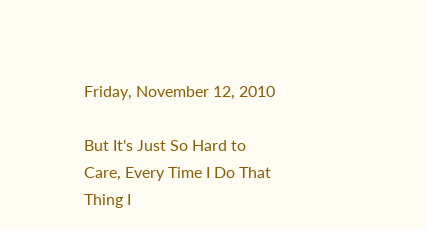Friday, November 12, 2010

But It's Just So Hard to Care, Every Time I Do That Thing I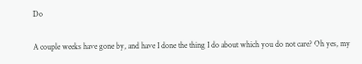Do

A couple weeks have gone by, and have I done the thing I do about which you do not care? Oh yes, my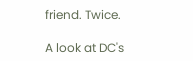friend. Twice.

A look at DC's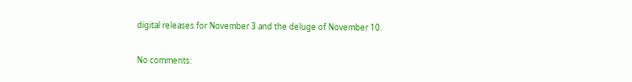digital releases for November 3 and the deluge of November 10.


No comments: